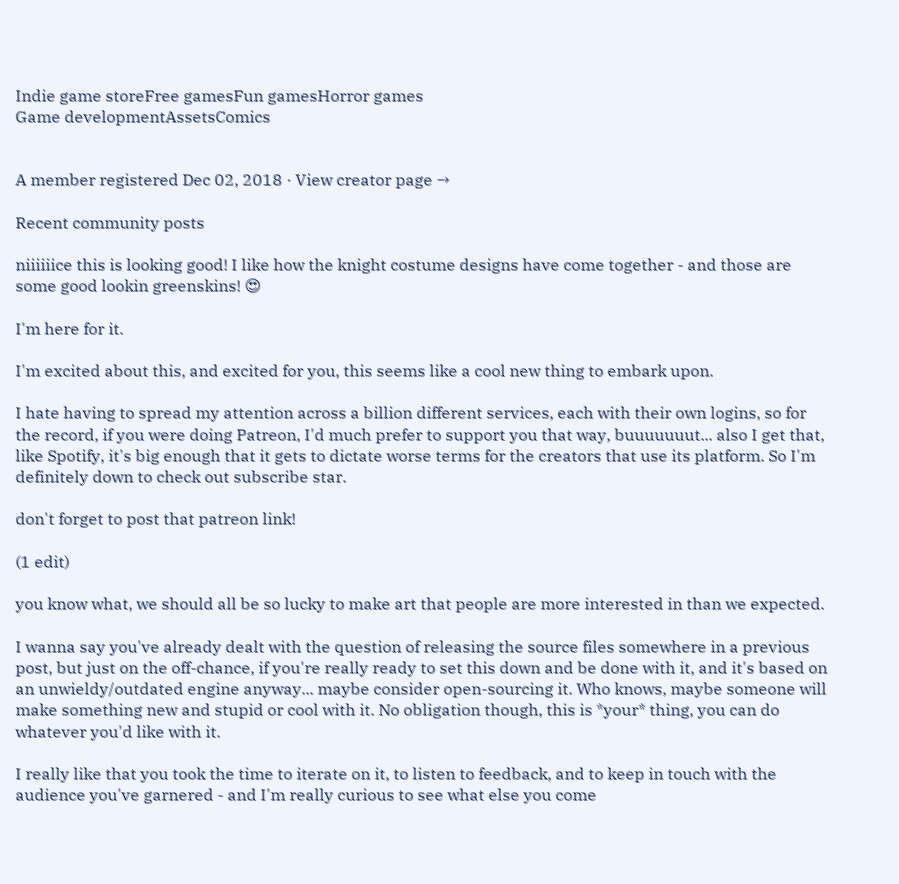Indie game storeFree gamesFun gamesHorror games
Game developmentAssetsComics


A member registered Dec 02, 2018 · View creator page →

Recent community posts

niiiiiice this is looking good! I like how the knight costume designs have come together - and those are some good lookin greenskins! 😍

I'm here for it.

I'm excited about this, and excited for you, this seems like a cool new thing to embark upon.

I hate having to spread my attention across a billion different services, each with their own logins, so for the record, if you were doing Patreon, I'd much prefer to support you that way, buuuuuuut... also I get that, like Spotify, it's big enough that it gets to dictate worse terms for the creators that use its platform. So I'm definitely down to check out subscribe star.

don't forget to post that patreon link!

(1 edit)

you know what, we should all be so lucky to make art that people are more interested in than we expected.

I wanna say you've already dealt with the question of releasing the source files somewhere in a previous post, but just on the off-chance, if you're really ready to set this down and be done with it, and it's based on an unwieldy/outdated engine anyway... maybe consider open-sourcing it. Who knows, maybe someone will make something new and stupid or cool with it. No obligation though, this is *your* thing, you can do whatever you'd like with it.

I really like that you took the time to iterate on it, to listen to feedback, and to keep in touch with the audience you've garnered - and I'm really curious to see what else you come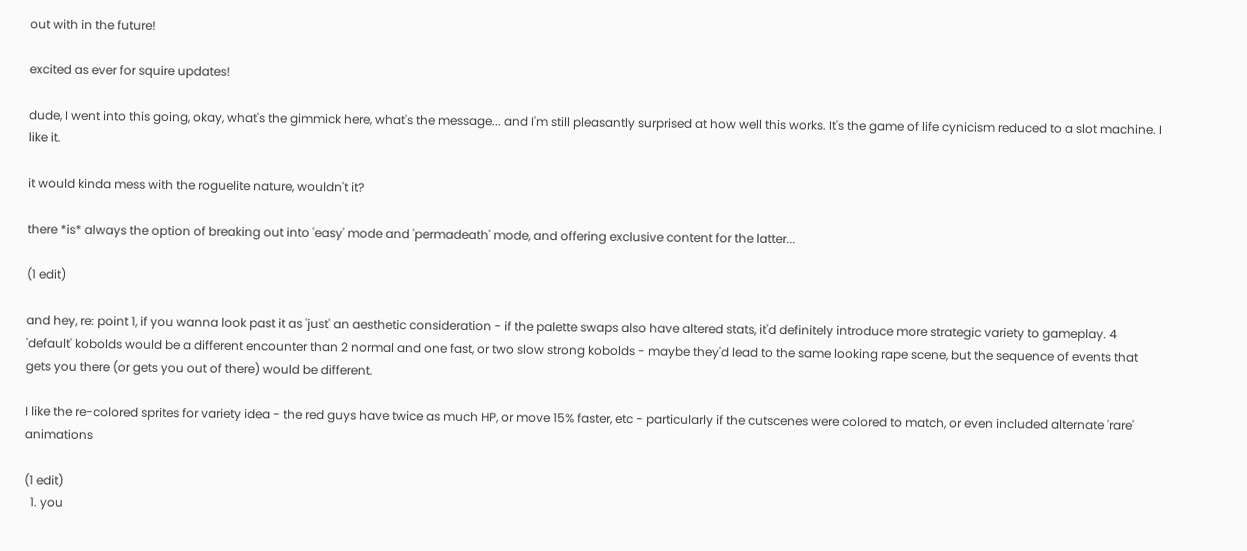out with in the future!

excited as ever for squire updates!

dude, I went into this going, okay, what's the gimmick here, what's the message... and I'm still pleasantly surprised at how well this works. It's the game of life cynicism reduced to a slot machine. I like it.

it would kinda mess with the roguelite nature, wouldn't it?

there *is* always the option of breaking out into 'easy' mode and 'permadeath' mode, and offering exclusive content for the latter...

(1 edit)

and hey, re: point 1, if you wanna look past it as 'just' an aesthetic consideration - if the palette swaps also have altered stats, it'd definitely introduce more strategic variety to gameplay. 4 'default' kobolds would be a different encounter than 2 normal and one fast, or two slow strong kobolds - maybe they'd lead to the same looking rape scene, but the sequence of events that gets you there (or gets you out of there) would be different.

I like the re-colored sprites for variety idea - the red guys have twice as much HP, or move 15% faster, etc - particularly if the cutscenes were colored to match, or even included alternate 'rare' animations

(1 edit)
  1. you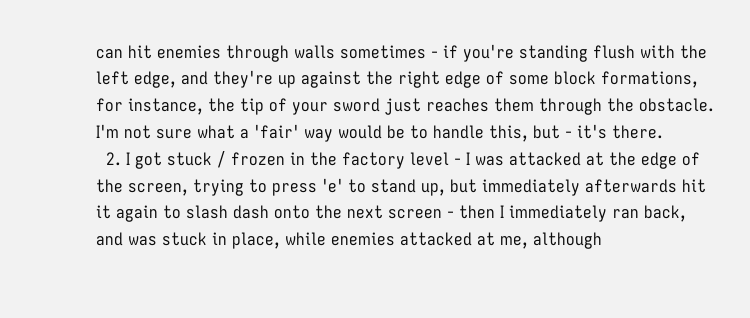can hit enemies through walls sometimes - if you're standing flush with the left edge, and they're up against the right edge of some block formations, for instance, the tip of your sword just reaches them through the obstacle. I'm not sure what a 'fair' way would be to handle this, but - it's there.
  2. I got stuck / frozen in the factory level - I was attacked at the edge of the screen, trying to press 'e' to stand up, but immediately afterwards hit it again to slash dash onto the next screen - then I immediately ran back, and was stuck in place, while enemies attacked at me, although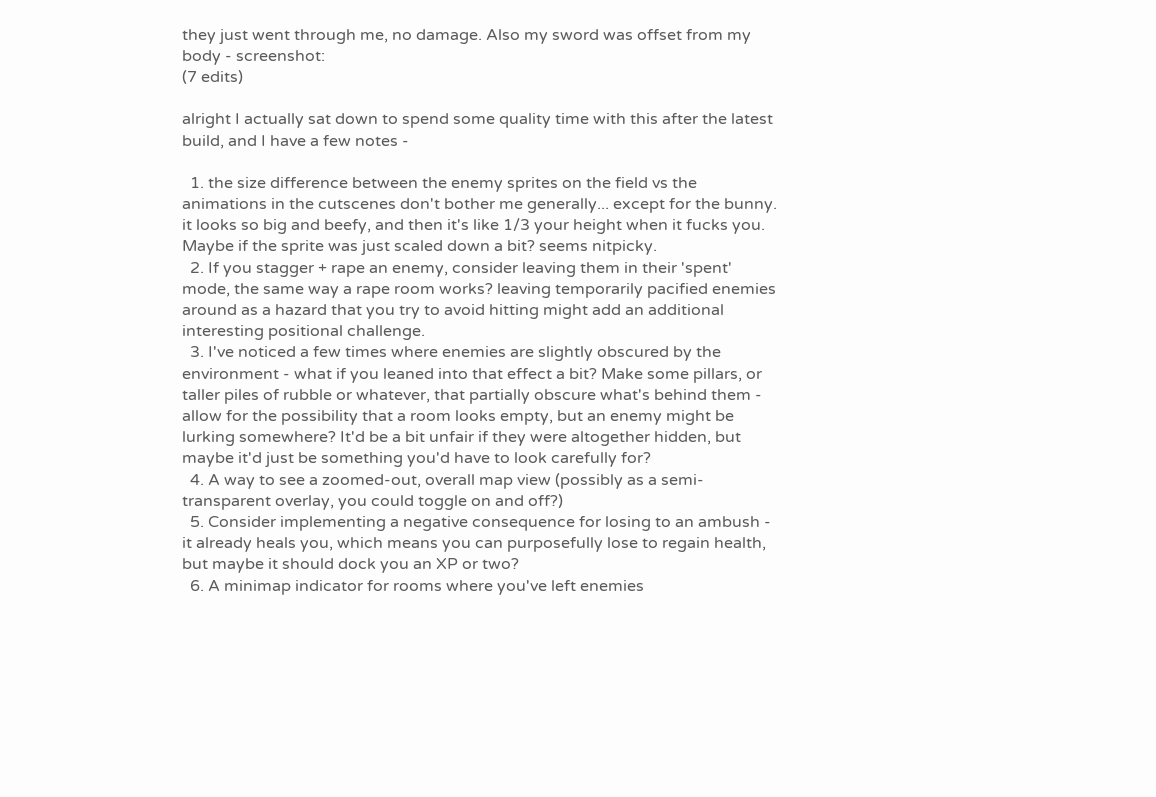they just went through me, no damage. Also my sword was offset from my body - screenshot:
(7 edits)

alright I actually sat down to spend some quality time with this after the latest build, and I have a few notes -

  1. the size difference between the enemy sprites on the field vs the animations in the cutscenes don't bother me generally... except for the bunny. it looks so big and beefy, and then it's like 1/3 your height when it fucks you. Maybe if the sprite was just scaled down a bit? seems nitpicky.
  2. If you stagger + rape an enemy, consider leaving them in their 'spent' mode, the same way a rape room works? leaving temporarily pacified enemies around as a hazard that you try to avoid hitting might add an additional interesting positional challenge.
  3. I've noticed a few times where enemies are slightly obscured by the environment - what if you leaned into that effect a bit? Make some pillars, or taller piles of rubble or whatever, that partially obscure what's behind them - allow for the possibility that a room looks empty, but an enemy might be lurking somewhere? It'd be a bit unfair if they were altogether hidden, but maybe it'd just be something you'd have to look carefully for?
  4. A way to see a zoomed-out, overall map view (possibly as a semi-transparent overlay, you could toggle on and off?)
  5. Consider implementing a negative consequence for losing to an ambush - it already heals you, which means you can purposefully lose to regain health, but maybe it should dock you an XP or two?
  6. A minimap indicator for rooms where you've left enemies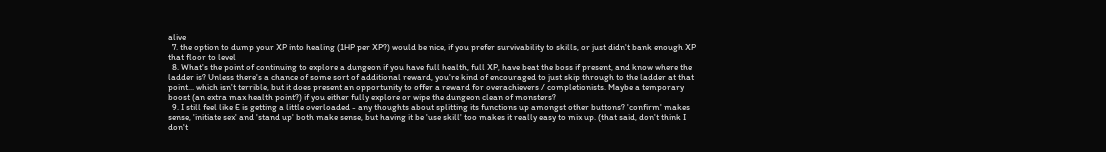alive
  7. the option to dump your XP into healing (1HP per XP?) would be nice, if you prefer survivability to skills, or just didn't bank enough XP that floor to level
  8. What's the point of continuing to explore a dungeon if you have full health, full XP, have beat the boss if present, and know where the ladder is? Unless there's a chance of some sort of additional reward, you're kind of encouraged to just skip through to the ladder at that point... which isn't terrible, but it does present an opportunity to offer a reward for overachievers / completionists. Maybe a temporary boost (an extra max health point?) if you either fully explore or wipe the dungeon clean of monsters?
  9. I still feel like E is getting a little overloaded - any thoughts about splitting its functions up amongst other buttons? 'confirm' makes sense, 'initiate sex' and 'stand up' both make sense, but having it be 'use skill' too makes it really easy to mix up. (that said, don't think I don't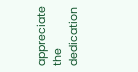appreciate the dedication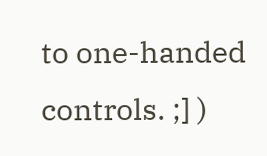to one-handed controls. ;] )